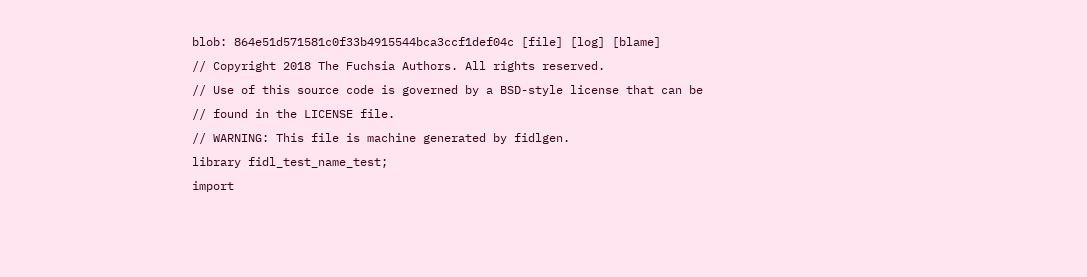blob: 864e51d571581c0f33b4915544bca3ccf1def04c [file] [log] [blame]
// Copyright 2018 The Fuchsia Authors. All rights reserved.
// Use of this source code is governed by a BSD-style license that can be
// found in the LICENSE file.
// WARNING: This file is machine generated by fidlgen.
library fidl_test_name_test;
import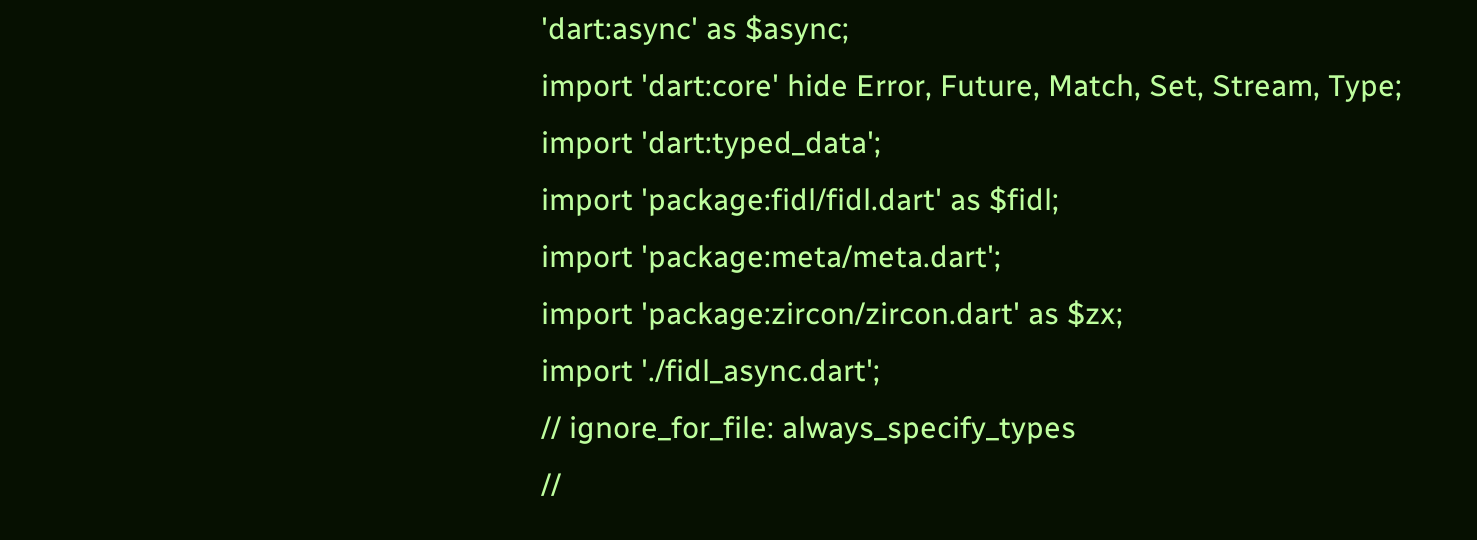'dart:async' as $async;
import 'dart:core' hide Error, Future, Match, Set, Stream, Type;
import 'dart:typed_data';
import 'package:fidl/fidl.dart' as $fidl;
import 'package:meta/meta.dart';
import 'package:zircon/zircon.dart' as $zx;
import './fidl_async.dart';
// ignore_for_file: always_specify_types
//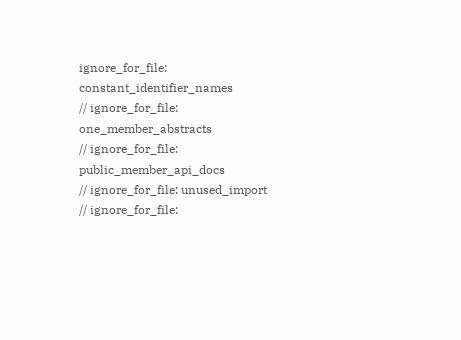ignore_for_file: constant_identifier_names
// ignore_for_file: one_member_abstracts
// ignore_for_file: public_member_api_docs
// ignore_for_file: unused_import
// ignore_for_file: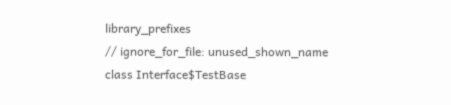library_prefixes
// ignore_for_file: unused_shown_name
class Interface$TestBase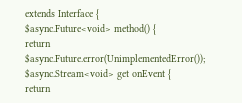extends Interface {
$async.Future<void> method() {
return $async.Future.error(UnimplementedError());
$async.Stream<void> get onEvent {
return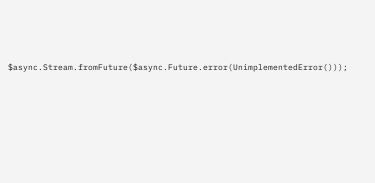$async.Stream.fromFuture($async.Future.error(UnimplementedError()));